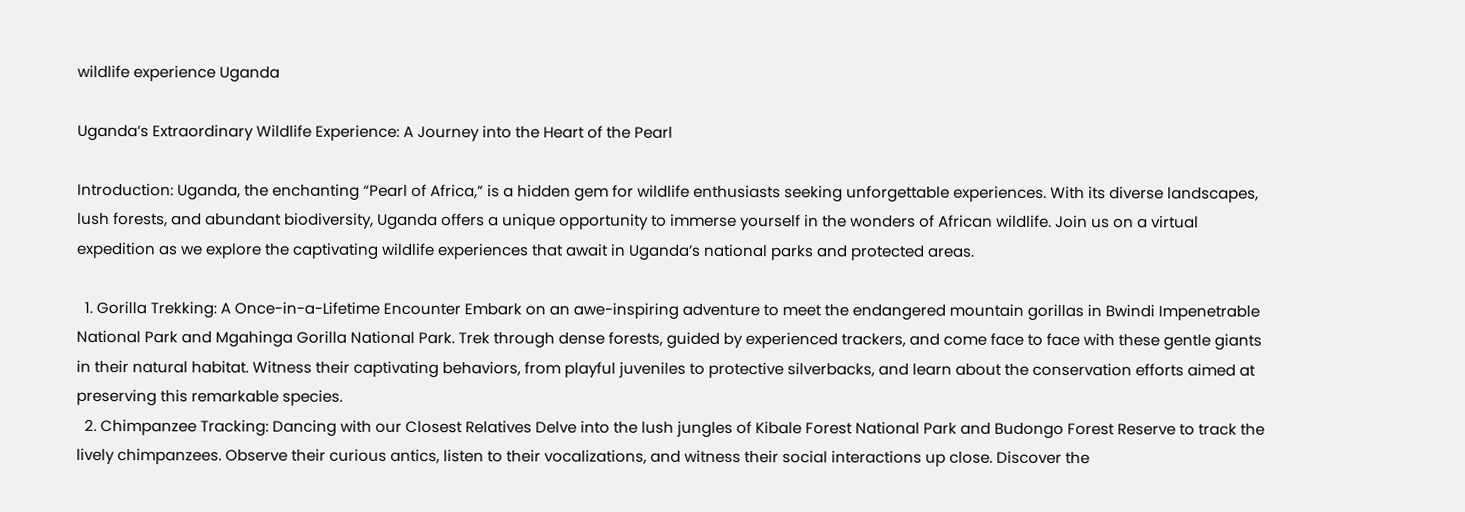wildlife experience Uganda

Uganda’s Extraordinary Wildlife Experience: A Journey into the Heart of the Pearl

Introduction: Uganda, the enchanting “Pearl of Africa,” is a hidden gem for wildlife enthusiasts seeking unforgettable experiences. With its diverse landscapes, lush forests, and abundant biodiversity, Uganda offers a unique opportunity to immerse yourself in the wonders of African wildlife. Join us on a virtual expedition as we explore the captivating wildlife experiences that await in Uganda’s national parks and protected areas.

  1. Gorilla Trekking: A Once-in-a-Lifetime Encounter Embark on an awe-inspiring adventure to meet the endangered mountain gorillas in Bwindi Impenetrable National Park and Mgahinga Gorilla National Park. Trek through dense forests, guided by experienced trackers, and come face to face with these gentle giants in their natural habitat. Witness their captivating behaviors, from playful juveniles to protective silverbacks, and learn about the conservation efforts aimed at preserving this remarkable species.
  2. Chimpanzee Tracking: Dancing with our Closest Relatives Delve into the lush jungles of Kibale Forest National Park and Budongo Forest Reserve to track the lively chimpanzees. Observe their curious antics, listen to their vocalizations, and witness their social interactions up close. Discover the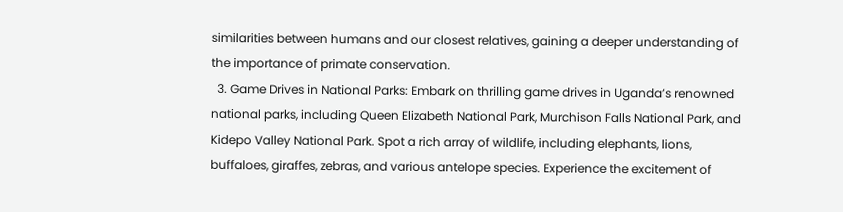similarities between humans and our closest relatives, gaining a deeper understanding of the importance of primate conservation.
  3. Game Drives in National Parks: Embark on thrilling game drives in Uganda’s renowned national parks, including Queen Elizabeth National Park, Murchison Falls National Park, and Kidepo Valley National Park. Spot a rich array of wildlife, including elephants, lions, buffaloes, giraffes, zebras, and various antelope species. Experience the excitement of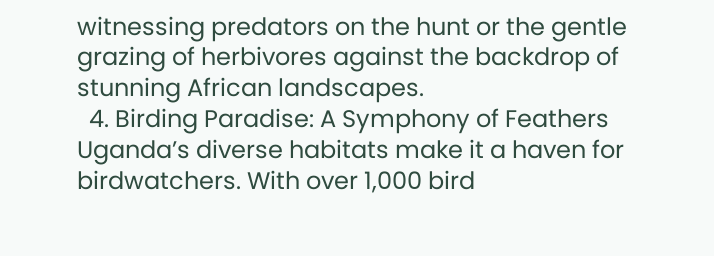witnessing predators on the hunt or the gentle grazing of herbivores against the backdrop of stunning African landscapes.
  4. Birding Paradise: A Symphony of Feathers Uganda’s diverse habitats make it a haven for birdwatchers. With over 1,000 bird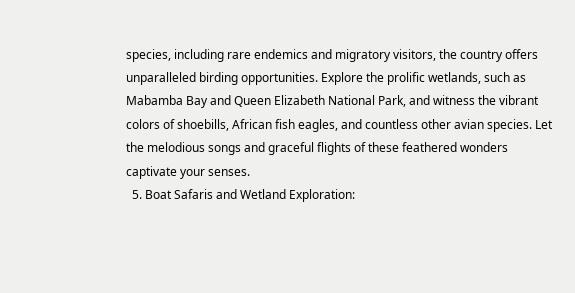species, including rare endemics and migratory visitors, the country offers unparalleled birding opportunities. Explore the prolific wetlands, such as Mabamba Bay and Queen Elizabeth National Park, and witness the vibrant colors of shoebills, African fish eagles, and countless other avian species. Let the melodious songs and graceful flights of these feathered wonders captivate your senses.
  5. Boat Safaris and Wetland Exploration: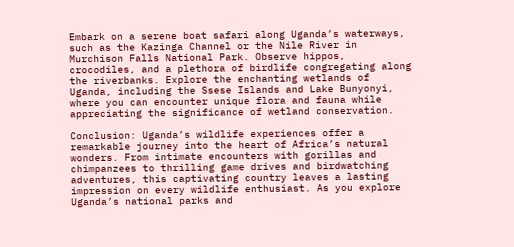Embark on a serene boat safari along Uganda’s waterways, such as the Kazinga Channel or the Nile River in Murchison Falls National Park. Observe hippos, crocodiles, and a plethora of birdlife congregating along the riverbanks. Explore the enchanting wetlands of Uganda, including the Ssese Islands and Lake Bunyonyi, where you can encounter unique flora and fauna while appreciating the significance of wetland conservation.

Conclusion: Uganda’s wildlife experiences offer a remarkable journey into the heart of Africa’s natural wonders. From intimate encounters with gorillas and chimpanzees to thrilling game drives and birdwatching adventures, this captivating country leaves a lasting impression on every wildlife enthusiast. As you explore Uganda’s national parks and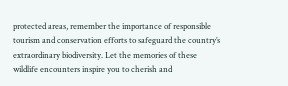protected areas, remember the importance of responsible tourism and conservation efforts to safeguard the country’s extraordinary biodiversity. Let the memories of these wildlife encounters inspire you to cherish and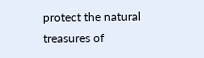protect the natural treasures of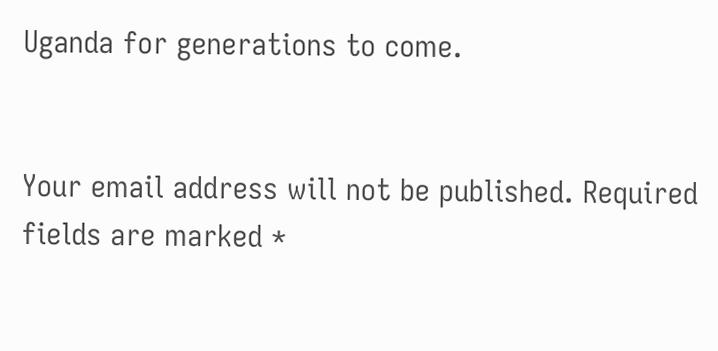Uganda for generations to come.


Your email address will not be published. Required fields are marked *